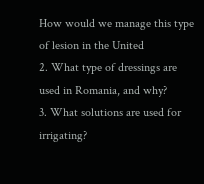How would we manage this type of lesion in the United
2. What type of dressings are used in Romania, and why?
3. What solutions are used for irrigating?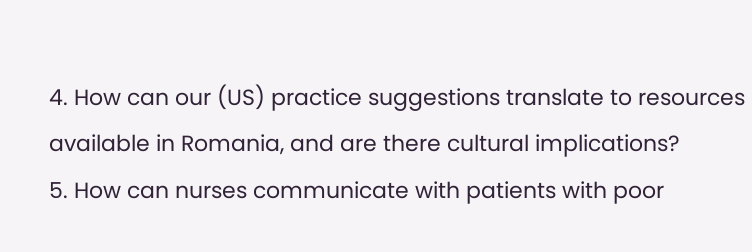4. How can our (US) practice suggestions translate to resources
available in Romania, and are there cultural implications?
5. How can nurses communicate with patients with poor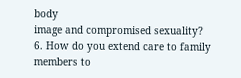body
image and compromised sexuality?
6. How do you extend care to family members to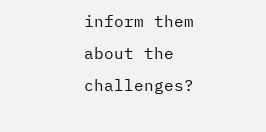inform them
about the challenges?